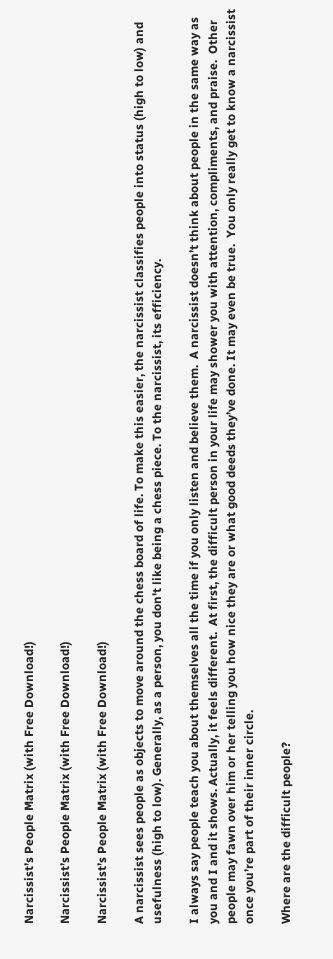Narcissist’s People Matrix (with Free Download!)

Narcissist’s People Matrix (with Free Download!)

Narcissist’s People Matrix (with Free Download!)

A narcissist sees people as objects to move around the chess board of life. To make this easier, the narcissist classifies people into status (high to low) and usefulness (high to low). Generally, as a person, you don't like being a chess piece. To the narcissist, its efficiency.

I always say people teach you about themselves all the time if you only listen and believe them.  A narcissist doesn’t think about people in the same way as you and I and it shows. Actually, it feels different.  At first, the difficult person in your life may shower you with attention, compliments, and praise.  Other people may fawn over him or her telling you how nice they are or what good deeds they’ve done. It may even be true.  You only really get to know a narcissist once you’re part of their inner circle.

Where are the difficult people?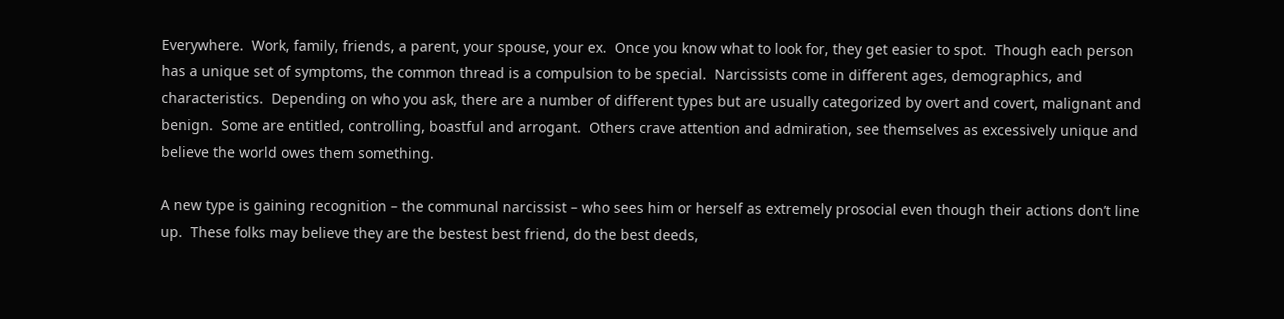Everywhere.  Work, family, friends, a parent, your spouse, your ex.  Once you know what to look for, they get easier to spot.  Though each person has a unique set of symptoms, the common thread is a compulsion to be special.  Narcissists come in different ages, demographics, and characteristics.  Depending on who you ask, there are a number of different types but are usually categorized by overt and covert, malignant and benign.  Some are entitled, controlling, boastful and arrogant.  Others crave attention and admiration, see themselves as excessively unique and believe the world owes them something.

A new type is gaining recognition – the communal narcissist – who sees him or herself as extremely prosocial even though their actions don’t line up.  These folks may believe they are the bestest best friend, do the best deeds,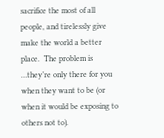sacrifice the most of all people, and tirelessly give make the world a better place.  The problem is …they’re only there for you when they want to be (or when it would be exposing to others not to).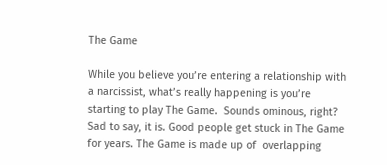The Game

While you believe you’re entering a relationship with a narcissist, what’s really happening is you’re starting to play The Game.  Sounds ominous, right? Sad to say, it is. Good people get stuck in The Game for years. The Game is made up of  overlapping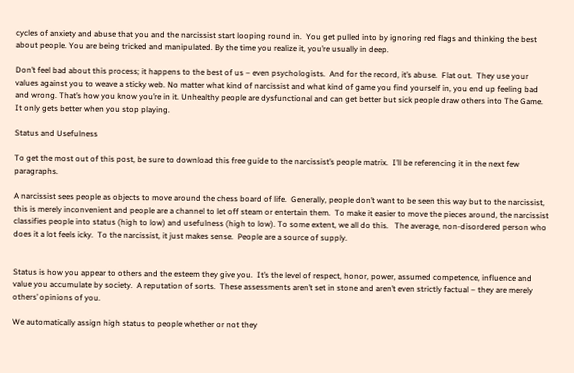cycles of anxiety and abuse that you and the narcissist start looping round in.  You get pulled into by ignoring red flags and thinking the best about people. You are being tricked and manipulated. By the time you realize it, you’re usually in deep.

Don’t feel bad about this process; it happens to the best of us – even psychologists.  And for the record, it’s abuse.  Flat out.  They use your values against you to weave a sticky web. No matter what kind of narcissist and what kind of game you find yourself in, you end up feeling bad and wrong. That’s how you know you’re in it. Unhealthy people are dysfunctional and can get better but sick people draw others into The Game.  It only gets better when you stop playing.

Status and Usefulness

To get the most out of this post, be sure to download this free guide to the narcissist’s people matrix.  I’ll be referencing it in the next few paragraphs.

A narcissist sees people as objects to move around the chess board of life.  Generally, people don’t want to be seen this way but to the narcissist, this is merely inconvenient and people are a channel to let off steam or entertain them.  To make it easier to move the pieces around, the narcissist classifies people into status (high to low) and usefulness (high to low). To some extent, we all do this.   The average, non-disordered person who does it a lot feels icky.  To the narcissist, it just makes sense.  People are a source of supply.


Status is how you appear to others and the esteem they give you.  It’s the level of respect, honor, power, assumed competence, influence and value you accumulate by society.  A reputation of sorts.  These assessments aren’t set in stone and aren’t even strictly factual – they are merely others’ opinions of you.

We automatically assign high status to people whether or not they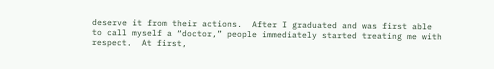deserve it from their actions.  After I graduated and was first able to call myself a “doctor,” people immediately started treating me with respect.  At first,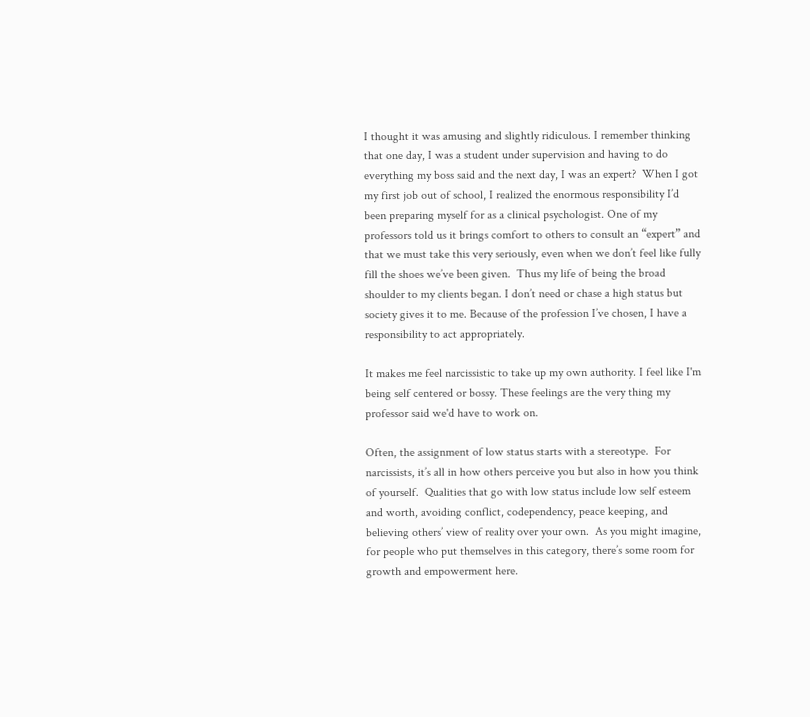I thought it was amusing and slightly ridiculous. I remember thinking that one day, I was a student under supervision and having to do everything my boss said and the next day, I was an expert?  When I got my first job out of school, I realized the enormous responsibility I’d been preparing myself for as a clinical psychologist. One of my professors told us it brings comfort to others to consult an “expert” and that we must take this very seriously, even when we don’t feel like fully fill the shoes we’ve been given.  Thus my life of being the broad shoulder to my clients began. I don’t need or chase a high status but society gives it to me. Because of the profession I’ve chosen, I have a responsibility to act appropriately.

It makes me feel narcissistic to take up my own authority. I feel like I'm being self centered or bossy. These feelings are the very thing my professor said we'd have to work on.

Often, the assignment of low status starts with a stereotype.  For narcissists, it’s all in how others perceive you but also in how you think of yourself.  Qualities that go with low status include low self esteem and worth, avoiding conflict, codependency, peace keeping, and believing others’ view of reality over your own.  As you might imagine, for people who put themselves in this category, there’s some room for growth and empowerment here.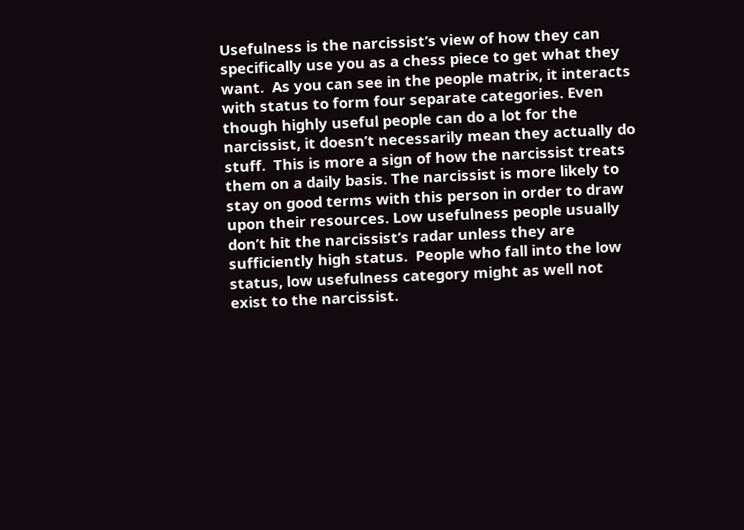Usefulness is the narcissist’s view of how they can specifically use you as a chess piece to get what they want.  As you can see in the people matrix, it interacts with status to form four separate categories. Even though highly useful people can do a lot for the narcissist, it doesn’t necessarily mean they actually do stuff.  This is more a sign of how the narcissist treats them on a daily basis. The narcissist is more likely to stay on good terms with this person in order to draw upon their resources. Low usefulness people usually don’t hit the narcissist’s radar unless they are sufficiently high status.  People who fall into the low status, low usefulness category might as well not exist to the narcissist.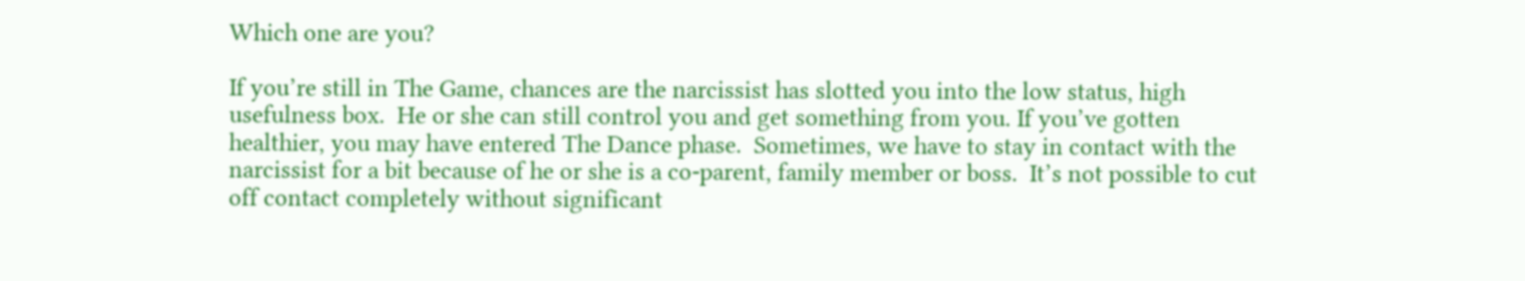Which one are you?

If you’re still in The Game, chances are the narcissist has slotted you into the low status, high usefulness box.  He or she can still control you and get something from you. If you’ve gotten healthier, you may have entered The Dance phase.  Sometimes, we have to stay in contact with the narcissist for a bit because of he or she is a co-parent, family member or boss.  It’s not possible to cut off contact completely without significant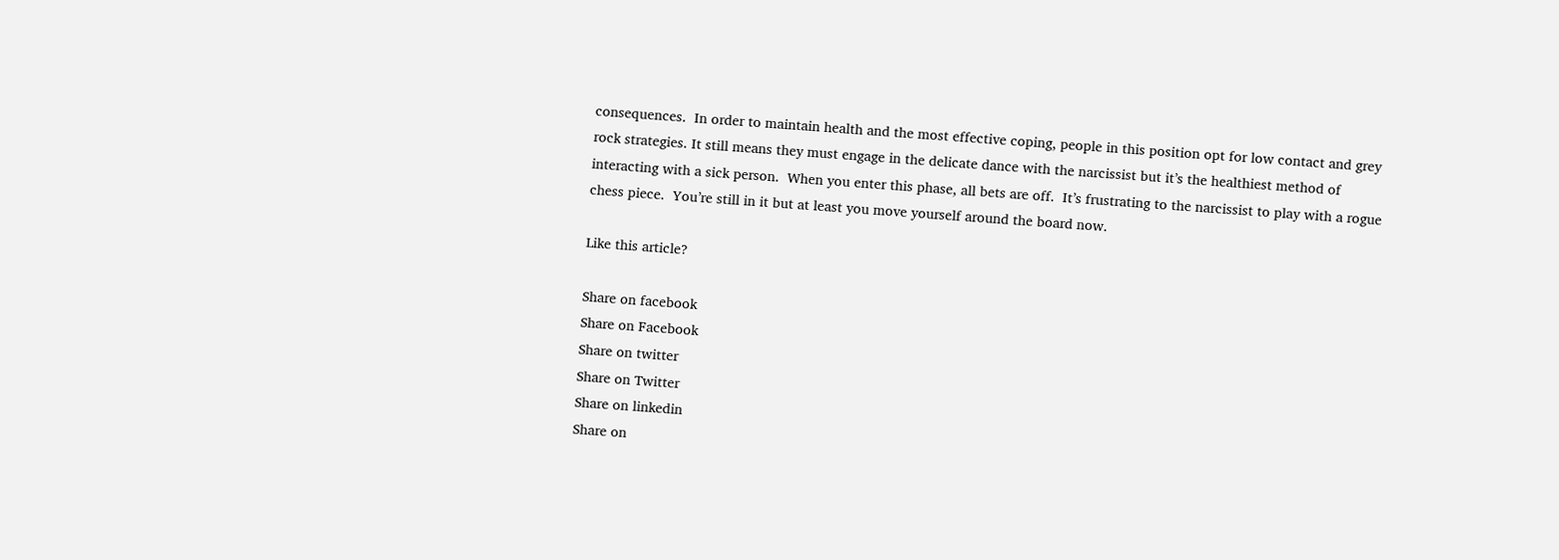consequences.  In order to maintain health and the most effective coping, people in this position opt for low contact and grey rock strategies. It still means they must engage in the delicate dance with the narcissist but it’s the healthiest method of interacting with a sick person.  When you enter this phase, all bets are off.  It’s frustrating to the narcissist to play with a rogue chess piece.  You’re still in it but at least you move yourself around the board now.

Like this article?

Share on facebook
Share on Facebook
Share on twitter
Share on Twitter
Share on linkedin
Share on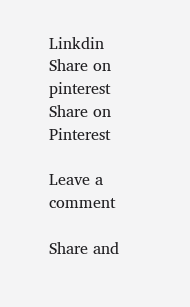Linkdin
Share on pinterest
Share on Pinterest

Leave a comment

Share and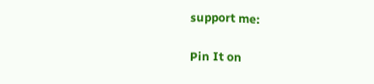support me:

Pin It on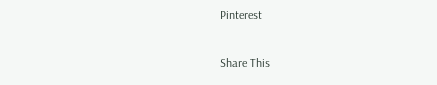Pinterest

Share This